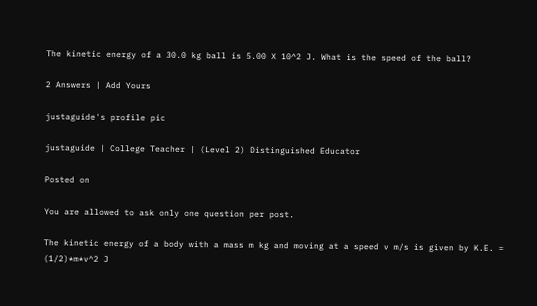The kinetic energy of a 30.0 kg ball is 5.00 X 10^2 J. What is the speed of the ball?

2 Answers | Add Yours

justaguide's profile pic

justaguide | College Teacher | (Level 2) Distinguished Educator

Posted on

You are allowed to ask only one question per post.

The kinetic energy of a body with a mass m kg and moving at a speed v m/s is given by K.E. = (1/2)*m*v^2 J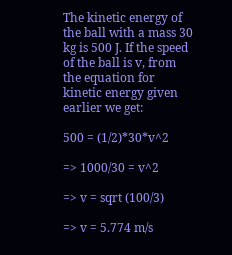The kinetic energy of the ball with a mass 30 kg is 500 J. If the speed of the ball is v, from the equation for kinetic energy given earlier we get:

500 = (1/2)*30*v^2

=> 1000/30 = v^2

=> v = sqrt (100/3)

=> v = 5.774 m/s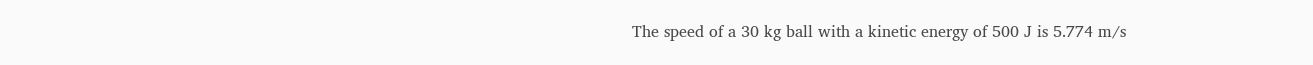The speed of a 30 kg ball with a kinetic energy of 500 J is 5.774 m/s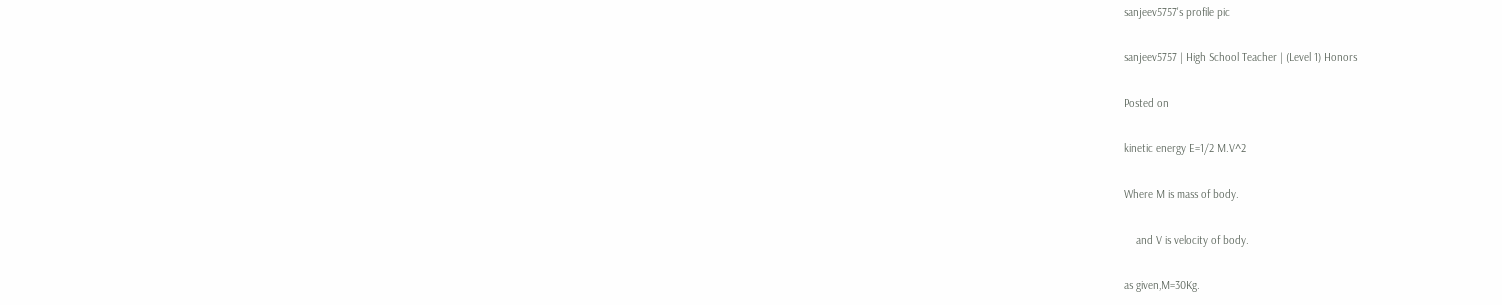sanjeev5757's profile pic

sanjeev5757 | High School Teacher | (Level 1) Honors

Posted on

kinetic energy E=1/2 M.V^2

Where M is mass of body.

    and V is velocity of body.

as given,M=30Kg.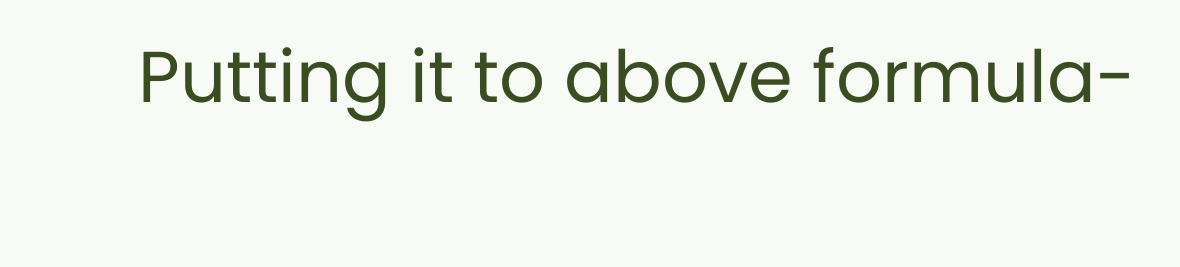Putting it to above formula-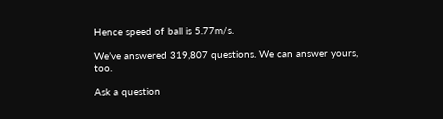Hence speed of ball is 5.77m/s.

We’ve answered 319,807 questions. We can answer yours, too.

Ask a question